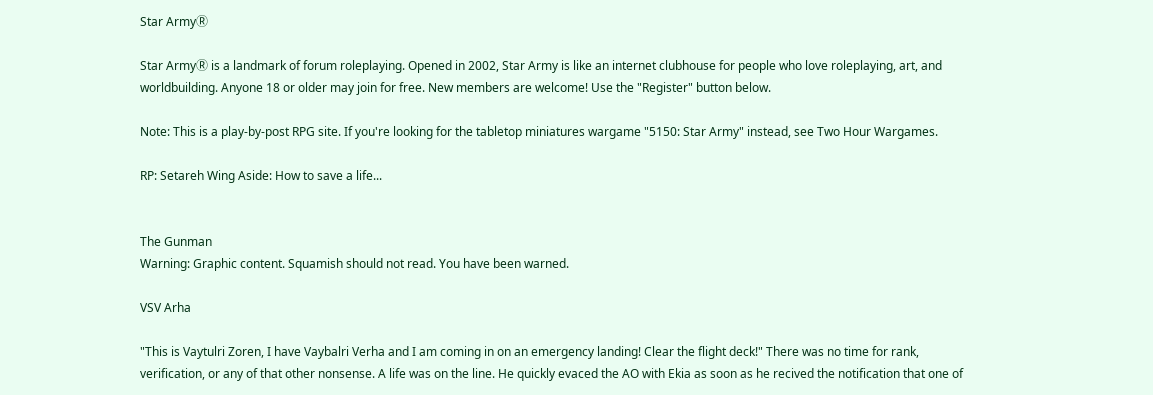Star ArmyⓇ

Star ArmyⓇ is a landmark of forum roleplaying. Opened in 2002, Star Army is like an internet clubhouse for people who love roleplaying, art, and worldbuilding. Anyone 18 or older may join for free. New members are welcome! Use the "Register" button below.

Note: This is a play-by-post RPG site. If you're looking for the tabletop miniatures wargame "5150: Star Army" instead, see Two Hour Wargames.

RP: Setareh Wing Aside: How to save a life...


The Gunman
Warning: Graphic content. Squamish should not read. You have been warned.

VSV Arha

"This is Vaytulri Zoren, I have Vaybalri Verha and I am coming in on an emergency landing! Clear the flight deck!" There was no time for rank, verification, or any of that other nonsense. A life was on the line. He quickly evaced the AO with Ekia as soon as he recived the notification that one of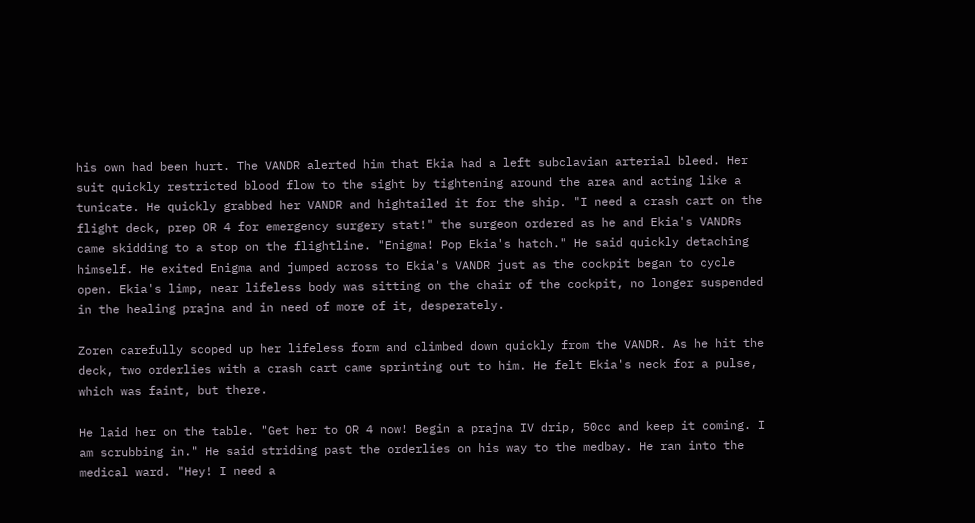his own had been hurt. The VANDR alerted him that Ekia had a left subclavian arterial bleed. Her suit quickly restricted blood flow to the sight by tightening around the area and acting like a tunicate. He quickly grabbed her VANDR and hightailed it for the ship. "I need a crash cart on the flight deck, prep OR 4 for emergency surgery stat!" the surgeon ordered as he and Ekia's VANDRs came skidding to a stop on the flightline. "Enigma! Pop Ekia's hatch." He said quickly detaching himself. He exited Enigma and jumped across to Ekia's VANDR just as the cockpit began to cycle open. Ekia's limp, near lifeless body was sitting on the chair of the cockpit, no longer suspended in the healing prajna and in need of more of it, desperately.

Zoren carefully scoped up her lifeless form and climbed down quickly from the VANDR. As he hit the deck, two orderlies with a crash cart came sprinting out to him. He felt Ekia's neck for a pulse, which was faint, but there.

He laid her on the table. "Get her to OR 4 now! Begin a prajna IV drip, 50cc and keep it coming. I am scrubbing in." He said striding past the orderlies on his way to the medbay. He ran into the medical ward. "Hey! I need a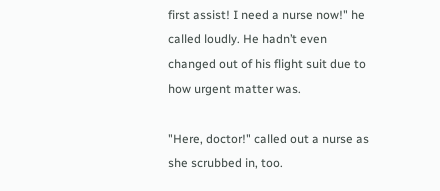first assist! I need a nurse now!" he called loudly. He hadn’t even changed out of his flight suit due to how urgent matter was.

"Here, doctor!" called out a nurse as she scrubbed in, too.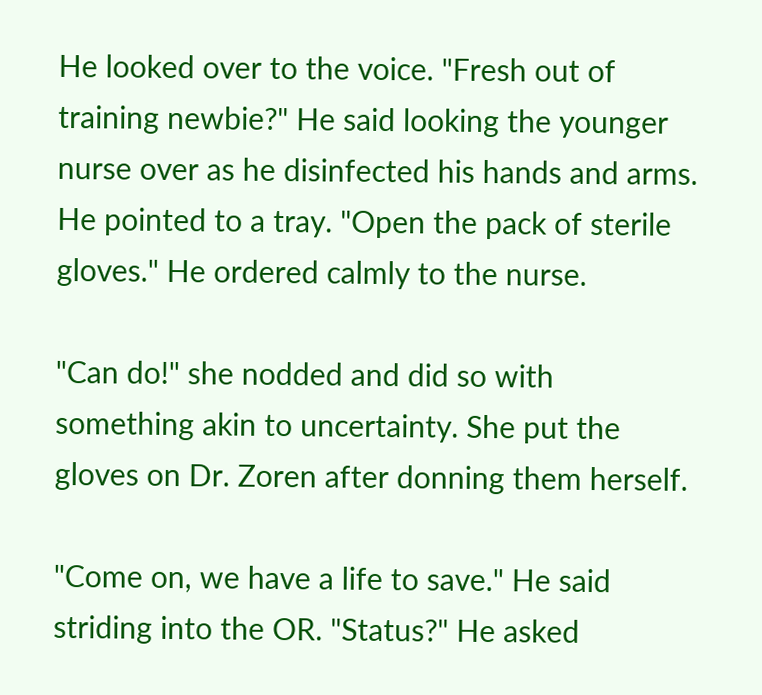He looked over to the voice. "Fresh out of training newbie?" He said looking the younger nurse over as he disinfected his hands and arms. He pointed to a tray. "Open the pack of sterile gloves." He ordered calmly to the nurse.

"Can do!" she nodded and did so with something akin to uncertainty. She put the gloves on Dr. Zoren after donning them herself.

"Come on, we have a life to save." He said striding into the OR. "Status?" He asked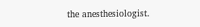the anesthesiologist.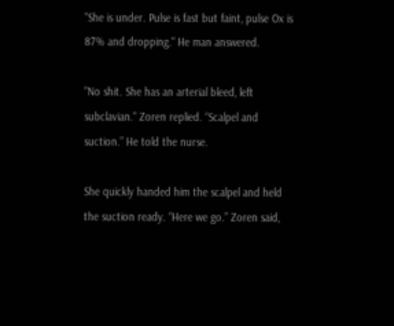"She is under. Pulse is fast but faint, pulse Ox is 87% and dropping." He man answered.

"No shit. She has an arterial bleed, left subclavian." Zoren replied. “Scalpel and suction.” He told the nurse.

She quickly handed him the scalpel and held the suction ready. “Here we go.” Zoren said,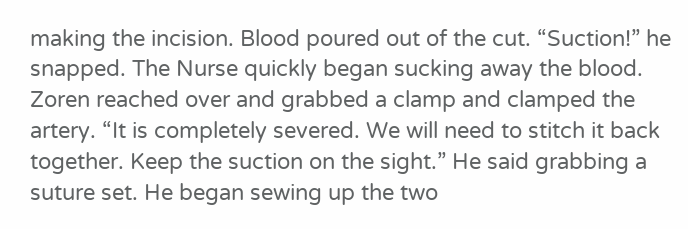making the incision. Blood poured out of the cut. “Suction!” he snapped. The Nurse quickly began sucking away the blood. Zoren reached over and grabbed a clamp and clamped the artery. “It is completely severed. We will need to stitch it back together. Keep the suction on the sight.” He said grabbing a suture set. He began sewing up the two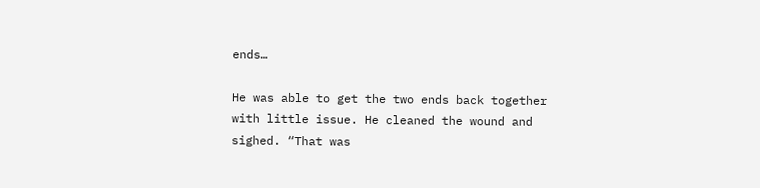ends…

He was able to get the two ends back together with little issue. He cleaned the wound and sighed. “That was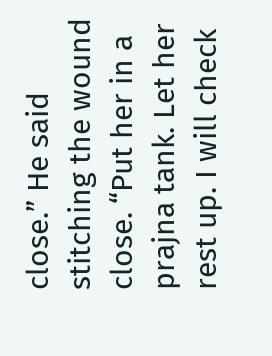close.” He said stitching the wound close. “Put her in a prajna tank. Let her rest up. I will check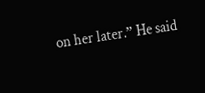on her later.” He said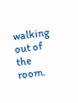walking out of the room.